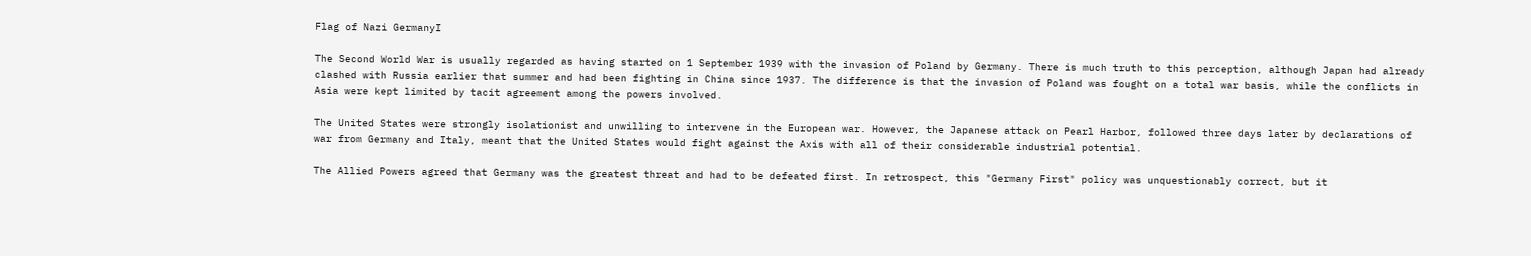Flag of Nazi GermanyI

The Second World War is usually regarded as having started on 1 September 1939 with the invasion of Poland by Germany. There is much truth to this perception, although Japan had already clashed with Russia earlier that summer and had been fighting in China since 1937. The difference is that the invasion of Poland was fought on a total war basis, while the conflicts in Asia were kept limited by tacit agreement among the powers involved.

The United States were strongly isolationist and unwilling to intervene in the European war. However, the Japanese attack on Pearl Harbor, followed three days later by declarations of war from Germany and Italy, meant that the United States would fight against the Axis with all of their considerable industrial potential.

The Allied Powers agreed that Germany was the greatest threat and had to be defeated first. In retrospect, this "Germany First" policy was unquestionably correct, but it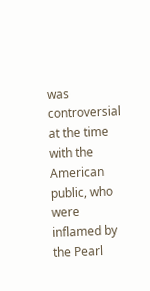was controversial at the time with the American public, who were inflamed by the Pearl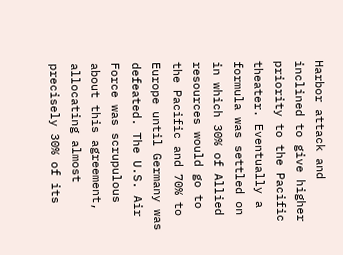Harbor attack and inclined to give higher priority to the Pacific theater. Eventually a formula was settled on in which 30% of Allied resources would go to the Pacific and 70% to Europe until Germany was defeated. The U.S. Air Force was scrupulous about this agreement, allocating almost precisely 30% of its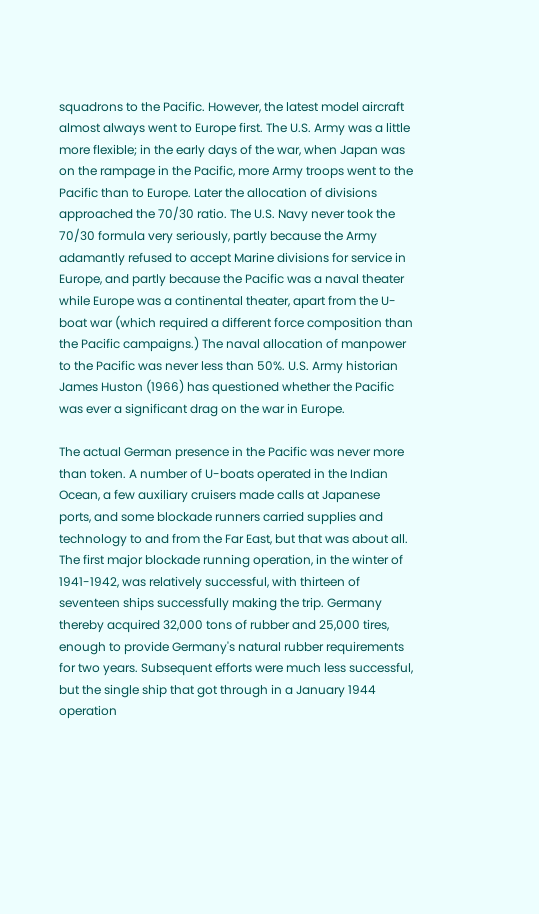squadrons to the Pacific. However, the latest model aircraft almost always went to Europe first. The U.S. Army was a little more flexible; in the early days of the war, when Japan was on the rampage in the Pacific, more Army troops went to the Pacific than to Europe. Later the allocation of divisions approached the 70/30 ratio. The U.S. Navy never took the 70/30 formula very seriously, partly because the Army adamantly refused to accept Marine divisions for service in Europe, and partly because the Pacific was a naval theater while Europe was a continental theater, apart from the U-boat war (which required a different force composition than the Pacific campaigns.) The naval allocation of manpower to the Pacific was never less than 50%. U.S. Army historian James Huston (1966) has questioned whether the Pacific was ever a significant drag on the war in Europe.

The actual German presence in the Pacific was never more than token. A number of U-boats operated in the Indian Ocean, a few auxiliary cruisers made calls at Japanese ports, and some blockade runners carried supplies and technology to and from the Far East, but that was about all. The first major blockade running operation, in the winter of 1941-1942, was relatively successful, with thirteen of seventeen ships successfully making the trip. Germany thereby acquired 32,000 tons of rubber and 25,000 tires, enough to provide Germany's natural rubber requirements for two years. Subsequent efforts were much less successful, but the single ship that got through in a January 1944 operation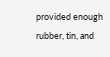provided enough rubber, tin, and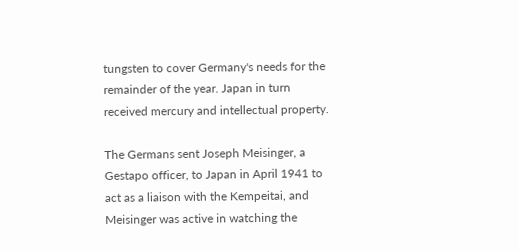tungsten to cover Germany's needs for the remainder of the year. Japan in turn received mercury and intellectual property.

The Germans sent Joseph Meisinger, a Gestapo officer, to Japan in April 1941 to act as a liaison with the Kempeitai, and Meisinger was active in watching the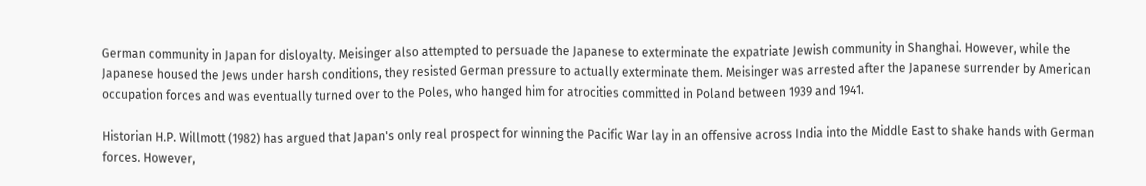German community in Japan for disloyalty. Meisinger also attempted to persuade the Japanese to exterminate the expatriate Jewish community in Shanghai. However, while the Japanese housed the Jews under harsh conditions, they resisted German pressure to actually exterminate them. Meisinger was arrested after the Japanese surrender by American occupation forces and was eventually turned over to the Poles, who hanged him for atrocities committed in Poland between 1939 and 1941.

Historian H.P. Willmott (1982) has argued that Japan's only real prospect for winning the Pacific War lay in an offensive across India into the Middle East to shake hands with German forces. However,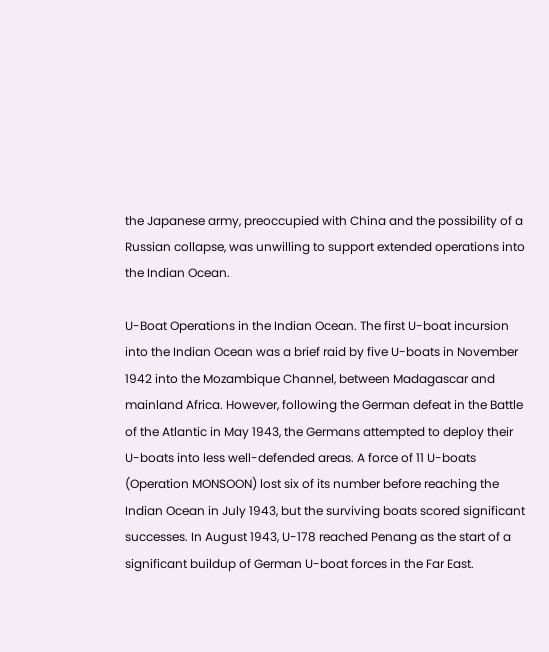the Japanese army, preoccupied with China and the possibility of a Russian collapse, was unwilling to support extended operations into the Indian Ocean.

U-Boat Operations in the Indian Ocean. The first U-boat incursion into the Indian Ocean was a brief raid by five U-boats in November 1942 into the Mozambique Channel, between Madagascar and mainland Africa. However, following the German defeat in the Battle of the Atlantic in May 1943, the Germans attempted to deploy their U-boats into less well-defended areas. A force of 11 U-boats (Operation MONSOON) lost six of its number before reaching the Indian Ocean in July 1943, but the surviving boats scored significant successes. In August 1943, U-178 reached Penang as the start of a significant buildup of German U-boat forces in the Far East.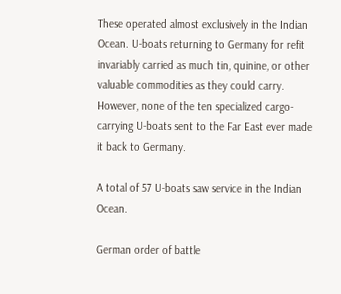These operated almost exclusively in the Indian Ocean. U-boats returning to Germany for refit invariably carried as much tin, quinine, or other valuable commodities as they could carry. However, none of the ten specialized cargo-carrying U-boats sent to the Far East ever made it back to Germany.

A total of 57 U-boats saw service in the Indian Ocean.

German order of battle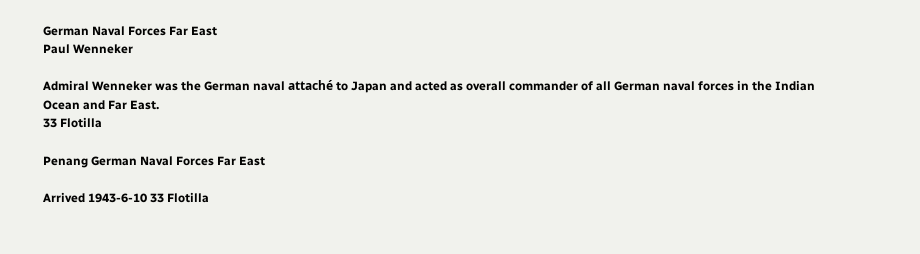German Naval Forces Far East
Paul Wenneker

Admiral Wenneker was the German naval attaché to Japan and acted as overall commander of all German naval forces in the Indian Ocean and Far East.
33 Flotilla

Penang German Naval Forces Far East

Arrived 1943-6-10 33 Flotilla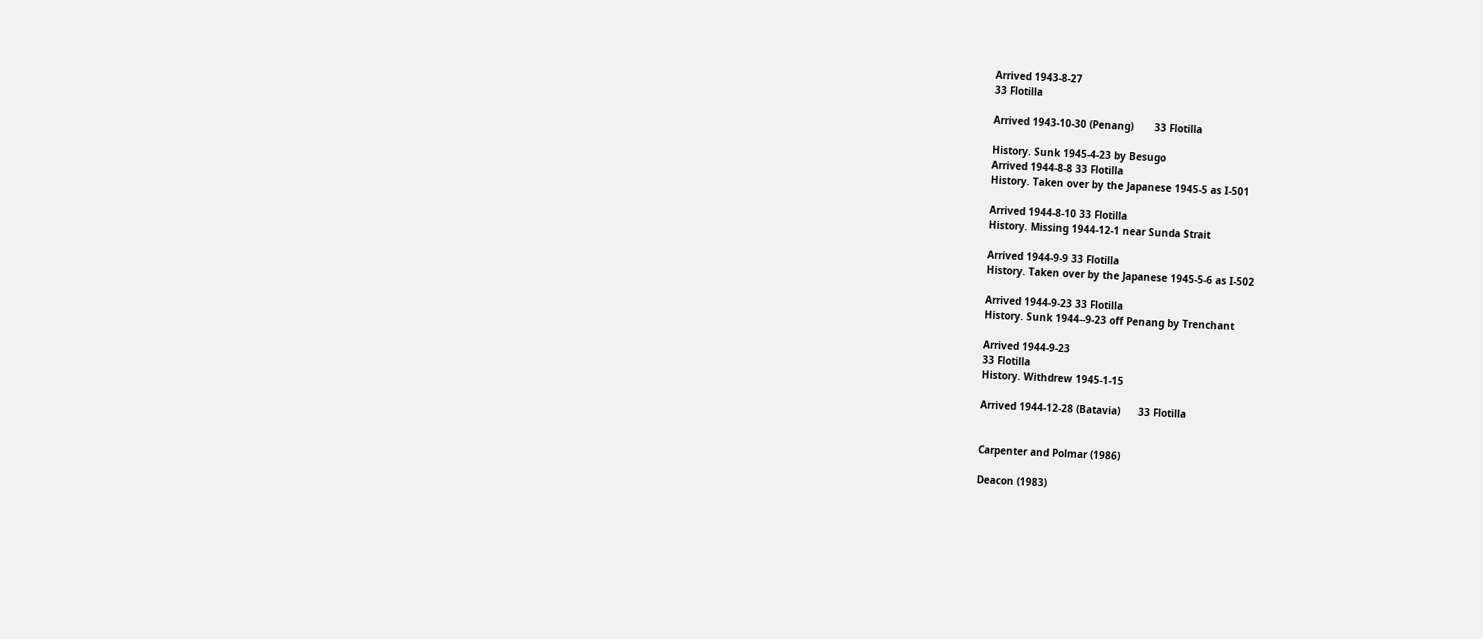Arrived 1943-8-27
33 Flotilla

Arrived 1943-10-30 (Penang)       33 Flotilla

History. Sunk 1945-4-23 by Besugo
Arrived 1944-8-8 33 Flotilla
History. Taken over by the Japanese 1945-5 as I-501

Arrived 1944-8-10 33 Flotilla
History. Missing 1944-12-1 near Sunda Strait

Arrived 1944-9-9 33 Flotilla
History. Taken over by the Japanese 1945-5-6 as I-502

Arrived 1944-9-23 33 Flotilla
History. Sunk 1944--9-23 off Penang by Trenchant

Arrived 1944-9-23
33 Flotilla
History. Withdrew 1945-1-15

Arrived 1944-12-28 (Batavia)      33 Flotilla


Carpenter and Polmar (1986)

Deacon (1983)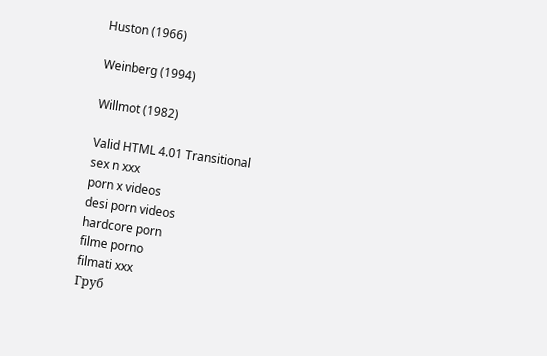Huston (1966)

Weinberg (1994)

Willmot (1982)

Valid HTML 4.01 Transitional
sex n xxx
porn x videos
desi porn videos
hardcore porn
filme porno
filmati xxx
Груб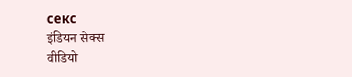секс
इंडियन सेक्स
वीडियो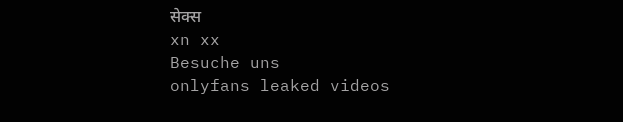सेक्स
xn xx
Besuche uns
onlyfans leaked videos